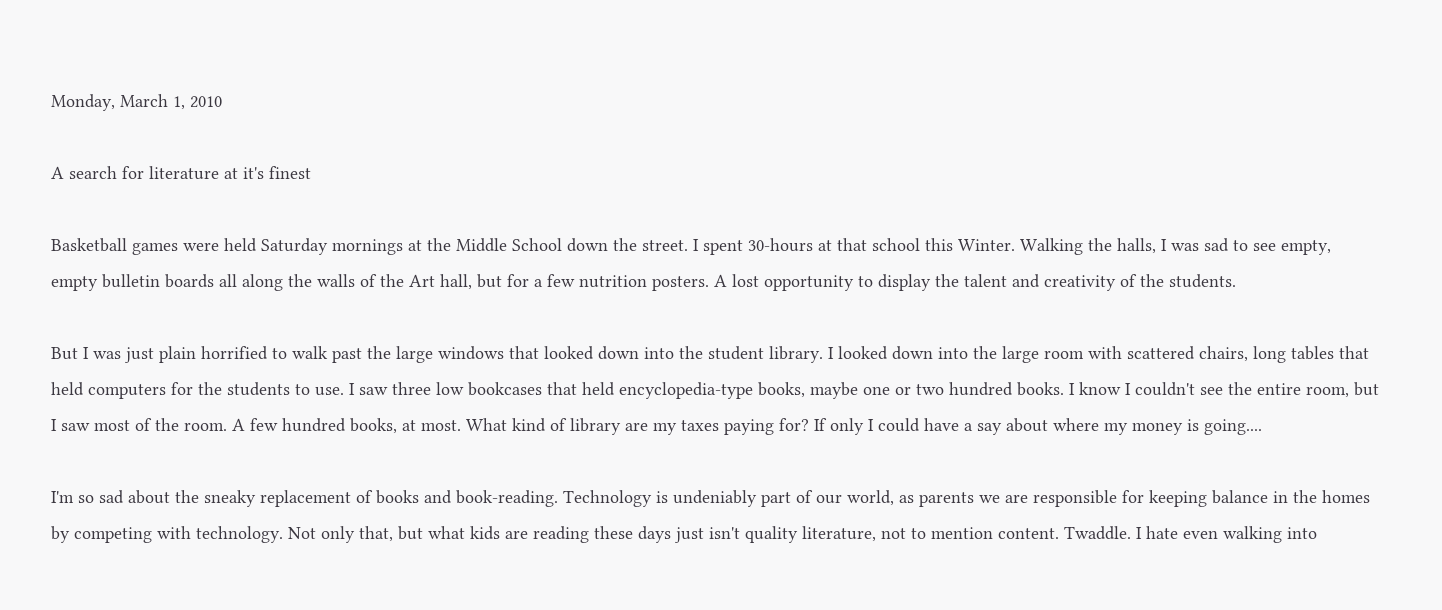Monday, March 1, 2010

A search for literature at it's finest

Basketball games were held Saturday mornings at the Middle School down the street. I spent 30-hours at that school this Winter. Walking the halls, I was sad to see empty, empty bulletin boards all along the walls of the Art hall, but for a few nutrition posters. A lost opportunity to display the talent and creativity of the students.

But I was just plain horrified to walk past the large windows that looked down into the student library. I looked down into the large room with scattered chairs, long tables that held computers for the students to use. I saw three low bookcases that held encyclopedia-type books, maybe one or two hundred books. I know I couldn't see the entire room, but I saw most of the room. A few hundred books, at most. What kind of library are my taxes paying for? If only I could have a say about where my money is going....

I'm so sad about the sneaky replacement of books and book-reading. Technology is undeniably part of our world, as parents we are responsible for keeping balance in the homes by competing with technology. Not only that, but what kids are reading these days just isn't quality literature, not to mention content. Twaddle. I hate even walking into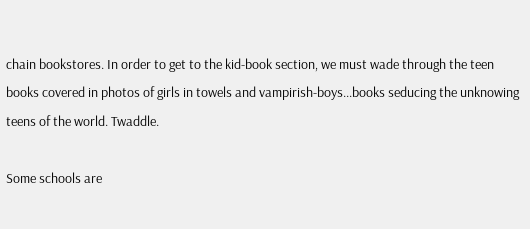chain bookstores. In order to get to the kid-book section, we must wade through the teen books covered in photos of girls in towels and vampirish-boys...books seducing the unknowing teens of the world. Twaddle.

Some schools are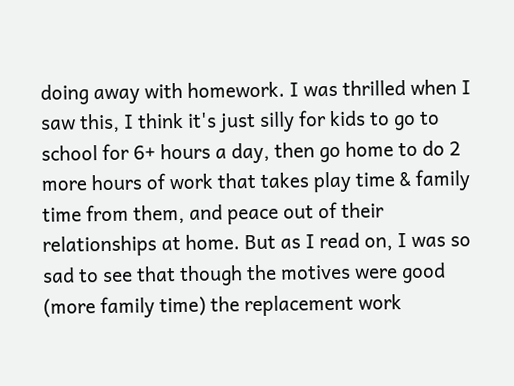doing away with homework. I was thrilled when I saw this, I think it's just silly for kids to go to school for 6+ hours a day, then go home to do 2 more hours of work that takes play time & family time from them, and peace out of their relationships at home. But as I read on, I was so sad to see that though the motives were good (more family time) the replacement work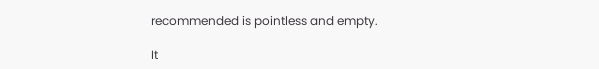recommended is pointless and empty.

It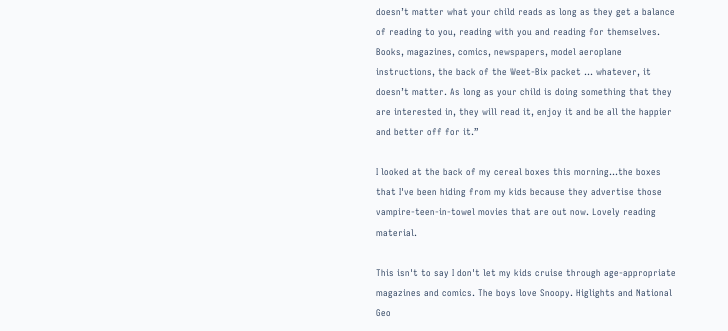doesn’t matter what your child reads as long as they get a balance of reading to you, reading with you and reading for themselves. Books, magazines, comics, newspapers, model aeroplane instructions, the back of the Weet-Bix packet … whatever, it doesn’t matter. As long as your child is doing something that they are interested in, they will read it, enjoy it and be all the happier and better off for it.”

I looked at the back of my cereal boxes this morning...the boxes that I've been hiding from my kids because they advertise those vampire-teen-in-towel movies that are out now. Lovely reading material.

This isn't to say I don't let my kids cruise through age-appropriate magazines and comics. The boys love Snoopy. Higlights and National Geo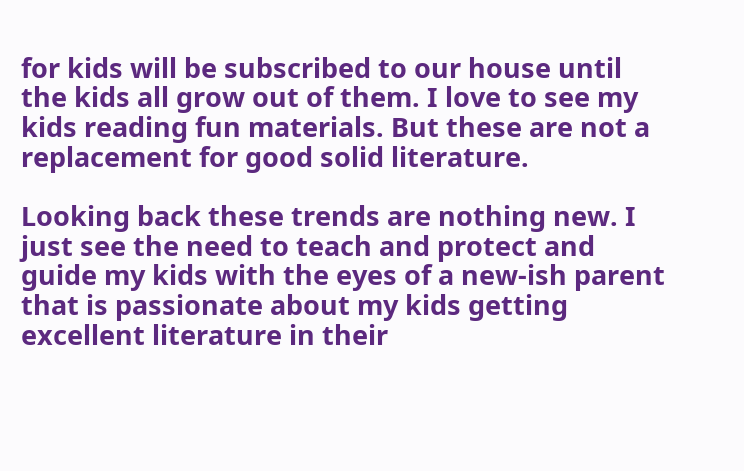for kids will be subscribed to our house until the kids all grow out of them. I love to see my kids reading fun materials. But these are not a replacement for good solid literature.

Looking back these trends are nothing new. I just see the need to teach and protect and guide my kids with the eyes of a new-ish parent that is passionate about my kids getting excellent literature in their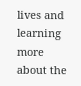lives and learning more about the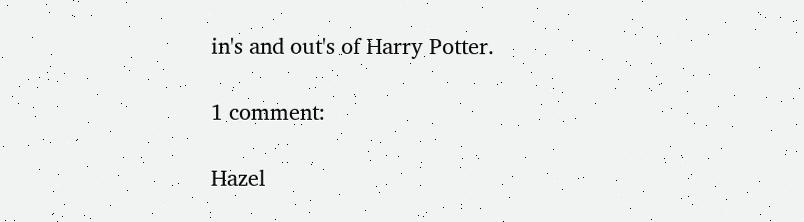in's and out's of Harry Potter.

1 comment:

Hazel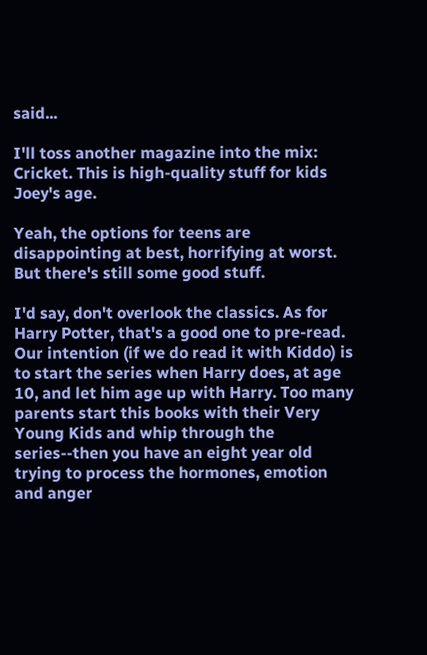said...

I'll toss another magazine into the mix: Cricket. This is high-quality stuff for kids Joey's age.

Yeah, the options for teens are disappointing at best, horrifying at worst. But there's still some good stuff.

I'd say, don't overlook the classics. As for Harry Potter, that's a good one to pre-read. Our intention (if we do read it with Kiddo) is to start the series when Harry does, at age 10, and let him age up with Harry. Too many parents start this books with their Very Young Kids and whip through the series--then you have an eight year old trying to process the hormones, emotion and anger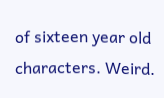of sixteen year old characters. Weird.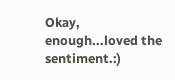Okay, enough...loved the sentiment.:)